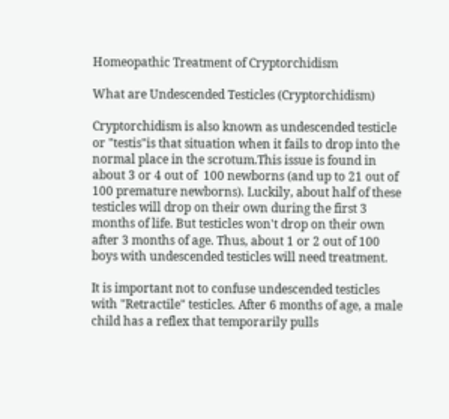Homeopathic Treatment of Cryptorchidism

What are Undescended Testicles (Cryptorchidism)

Cryptorchidism is also known as undescended testicle or "testis"is that situation when it fails to drop into the normal place in the scrotum.This issue is found in about 3 or 4 out of  100 newborns (and up to 21 out of 100 premature newborns). Luckily, about half of these testicles will drop on their own during the first 3 months of life. But testicles won't drop on their own after 3 months of age. Thus, about 1 or 2 out of 100 boys with undescended testicles will need treatment.

It is important not to confuse undescended testicles with "Retractile" testicles. After 6 months of age, a male child has a reflex that temporarily pulls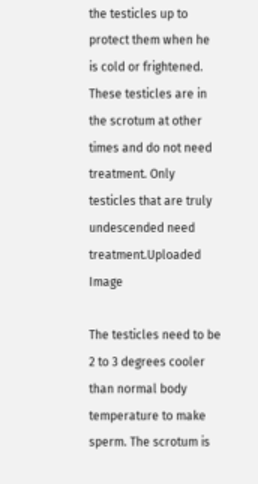the testicles up to protect them when he is cold or frightened. These testicles are in the scrotum at other times and do not need treatment. Only testicles that are truly undescended need treatment.Uploaded Image

The testicles need to be 2 to 3 degrees cooler than normal body temperature to make sperm. The scrotum is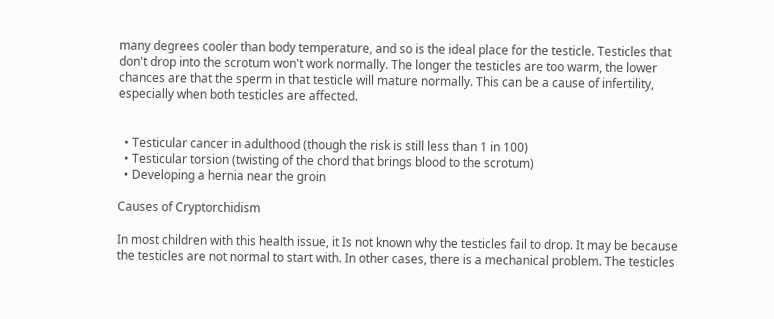many degrees cooler than body temperature, and so is the ideal place for the testicle. Testicles that don't drop into the scrotum won't work normally. The longer the testicles are too warm, the lower chances are that the sperm in that testicle will mature normally. This can be a cause of infertility, especially when both testicles are affected.


  • Testicular cancer in adulthood (though the risk is still less than 1 in 100)
  • Testicular torsion (twisting of the chord that brings blood to the scrotum)
  • Developing a hernia near the groin

Causes of Cryptorchidism

In most children with this health issue, it Is not known why the testicles fail to drop. It may be because the testicles are not normal to start with. In other cases, there is a mechanical problem. The testicles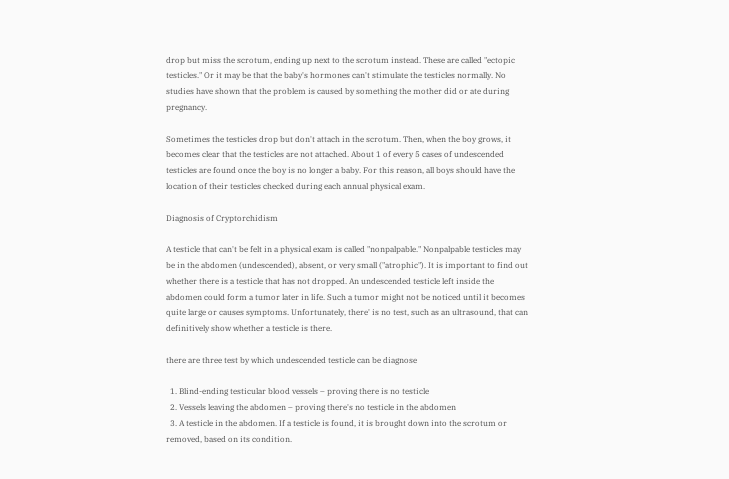drop but miss the scrotum, ending up next to the scrotum instead. These are called "ectopic testicles." Or it may be that the baby's hormones can't stimulate the testicles normally. No studies have shown that the problem is caused by something the mother did or ate during pregnancy.

Sometimes the testicles drop but don't attach in the scrotum. Then, when the boy grows, it becomes clear that the testicles are not attached. About 1 of every 5 cases of undescended testicles are found once the boy is no longer a baby. For this reason, all boys should have the location of their testicles checked during each annual physical exam.

Diagnosis of Cryptorchidism

A testicle that can't be felt in a physical exam is called "nonpalpable." Nonpalpable testicles may be in the abdomen (undescended), absent, or very small ("atrophic"). It is important to find out whether there is a testicle that has not dropped. An undescended testicle left inside the abdomen could form a tumor later in life. Such a tumor might not be noticed until it becomes quite large or causes symptoms. Unfortunately, there' is no test, such as an ultrasound, that can definitively show whether a testicle is there.

there are three test by which undescended testicle can be diagnose

  1. Blind-ending testicular blood vessels – proving there is no testicle
  2. Vessels leaving the abdomen – proving there's no testicle in the abdomen
  3. A testicle in the abdomen. If a testicle is found, it is brought down into the scrotum or removed, based on its condition.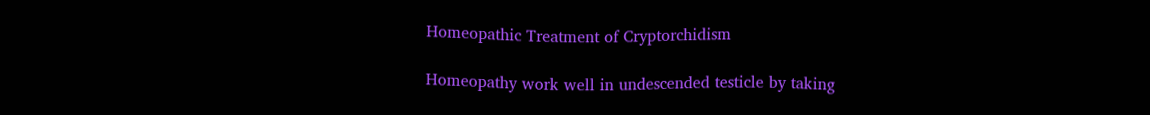Homeopathic Treatment of Cryptorchidism

Homeopathy work well in undescended testicle by taking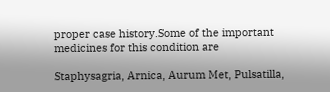proper case history.Some of the important medicines for this condition are

Staphysagria, Arnica, Aurum Met, Pulsatilla,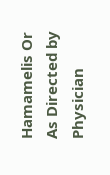Hamamelis Or As Directed by Physician